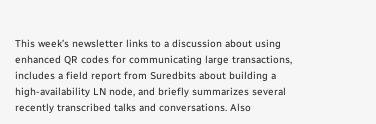This week’s newsletter links to a discussion about using enhanced QR codes for communicating large transactions, includes a field report from Suredbits about building a high-availability LN node, and briefly summarizes several recently transcribed talks and conversations. Also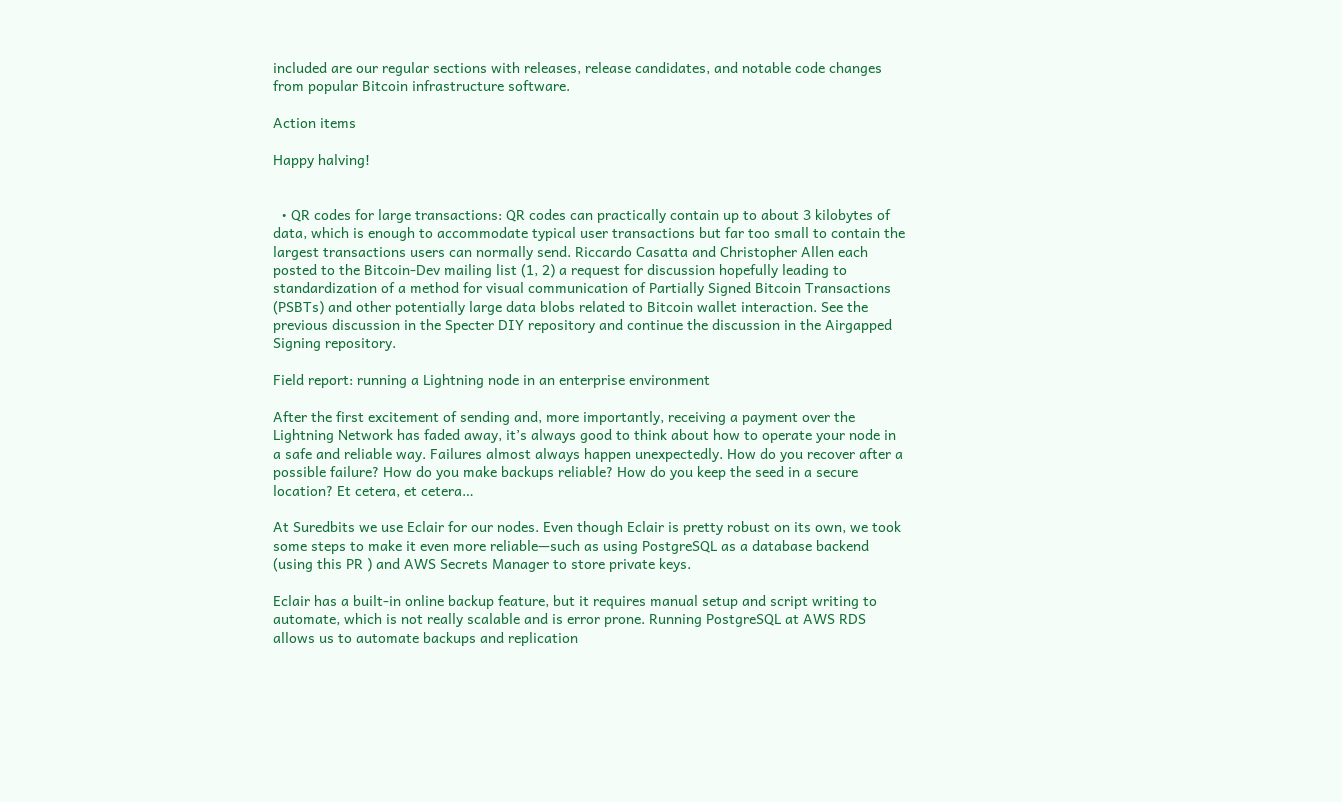included are our regular sections with releases, release candidates, and notable code changes from popular Bitcoin infrastructure software.

Action items

Happy halving!


  • QR codes for large transactions: QR codes can practically contain up to about 3 kilobytes of data, which is enough to accommodate typical user transactions but far too small to contain the largest transactions users can normally send. Riccardo Casatta and Christopher Allen each posted to the Bitcoin-Dev mailing list (1, 2) a request for discussion hopefully leading to standardization of a method for visual communication of Partially Signed Bitcoin Transactions (PSBTs) and other potentially large data blobs related to Bitcoin wallet interaction. See the previous discussion in the Specter DIY repository and continue the discussion in the Airgapped Signing repository.

Field report: running a Lightning node in an enterprise environment

After the first excitement of sending and, more importantly, receiving a payment over the Lightning Network has faded away, it’s always good to think about how to operate your node in a safe and reliable way. Failures almost always happen unexpectedly. How do you recover after a possible failure? How do you make backups reliable? How do you keep the seed in a secure location? Et cetera, et cetera…

At Suredbits we use Eclair for our nodes. Even though Eclair is pretty robust on its own, we took some steps to make it even more reliable—such as using PostgreSQL as a database backend (using this PR ) and AWS Secrets Manager to store private keys.

Eclair has a built-in online backup feature, but it requires manual setup and script writing to automate, which is not really scalable and is error prone. Running PostgreSQL at AWS RDS allows us to automate backups and replication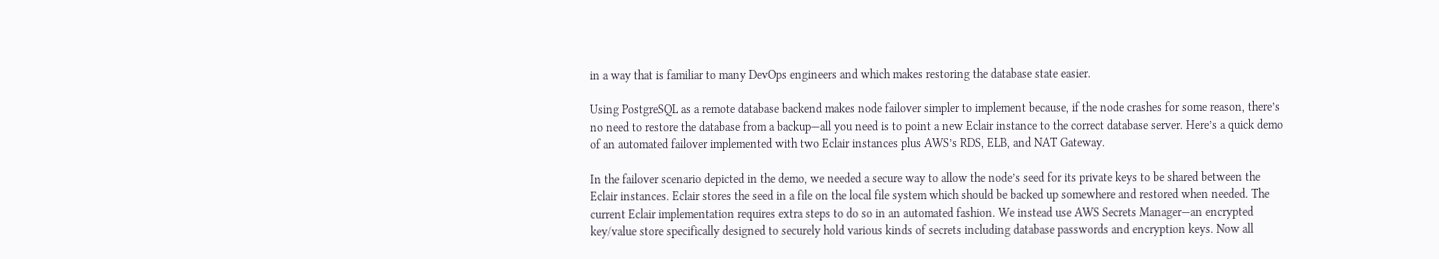in a way that is familiar to many DevOps engineers and which makes restoring the database state easier.

Using PostgreSQL as a remote database backend makes node failover simpler to implement because, if the node crashes for some reason, there’s no need to restore the database from a backup—all you need is to point a new Eclair instance to the correct database server. Here’s a quick demo of an automated failover implemented with two Eclair instances plus AWS’s RDS, ELB, and NAT Gateway.

In the failover scenario depicted in the demo, we needed a secure way to allow the node’s seed for its private keys to be shared between the Eclair instances. Eclair stores the seed in a file on the local file system which should be backed up somewhere and restored when needed. The current Eclair implementation requires extra steps to do so in an automated fashion. We instead use AWS Secrets Manager—an encrypted key/value store specifically designed to securely hold various kinds of secrets including database passwords and encryption keys. Now all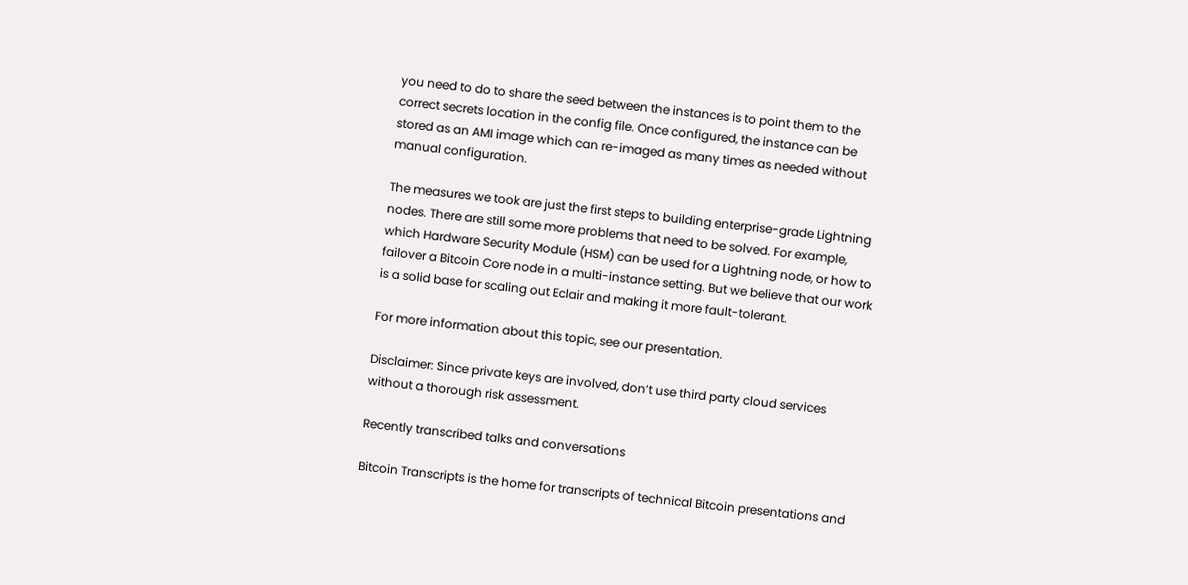you need to do to share the seed between the instances is to point them to the correct secrets location in the config file. Once configured, the instance can be stored as an AMI image which can re-imaged as many times as needed without manual configuration.

The measures we took are just the first steps to building enterprise-grade Lightning nodes. There are still some more problems that need to be solved. For example, which Hardware Security Module (HSM) can be used for a Lightning node, or how to failover a Bitcoin Core node in a multi-instance setting. But we believe that our work is a solid base for scaling out Eclair and making it more fault-tolerant.

For more information about this topic, see our presentation.

Disclaimer: Since private keys are involved, don’t use third party cloud services without a thorough risk assessment.

Recently transcribed talks and conversations

Bitcoin Transcripts is the home for transcripts of technical Bitcoin presentations and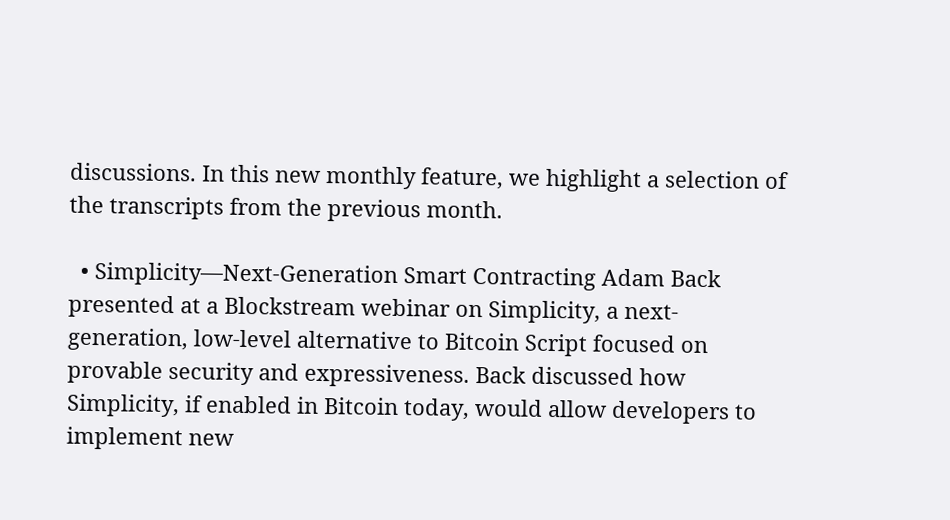discussions. In this new monthly feature, we highlight a selection of the transcripts from the previous month.

  • Simplicity—Next-Generation Smart Contracting Adam Back presented at a Blockstream webinar on Simplicity, a next-generation, low-level alternative to Bitcoin Script focused on provable security and expressiveness. Back discussed how Simplicity, if enabled in Bitcoin today, would allow developers to implement new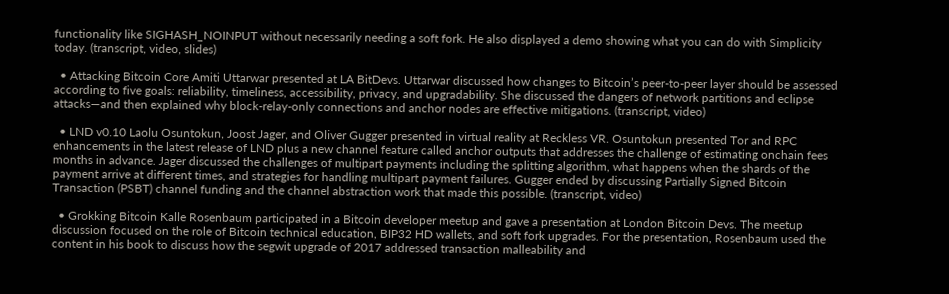functionality like SIGHASH_NOINPUT without necessarily needing a soft fork. He also displayed a demo showing what you can do with Simplicity today. (transcript, video, slides)

  • Attacking Bitcoin Core Amiti Uttarwar presented at LA BitDevs. Uttarwar discussed how changes to Bitcoin’s peer-to-peer layer should be assessed according to five goals: reliability, timeliness, accessibility, privacy, and upgradability. She discussed the dangers of network partitions and eclipse attacks—and then explained why block-relay-only connections and anchor nodes are effective mitigations. (transcript, video)

  • LND v0.10 Laolu Osuntokun, Joost Jager, and Oliver Gugger presented in virtual reality at Reckless VR. Osuntokun presented Tor and RPC enhancements in the latest release of LND plus a new channel feature called anchor outputs that addresses the challenge of estimating onchain fees months in advance. Jager discussed the challenges of multipart payments including the splitting algorithm, what happens when the shards of the payment arrive at different times, and strategies for handling multipart payment failures. Gugger ended by discussing Partially Signed Bitcoin Transaction (PSBT) channel funding and the channel abstraction work that made this possible. (transcript, video)

  • Grokking Bitcoin Kalle Rosenbaum participated in a Bitcoin developer meetup and gave a presentation at London Bitcoin Devs. The meetup discussion focused on the role of Bitcoin technical education, BIP32 HD wallets, and soft fork upgrades. For the presentation, Rosenbaum used the content in his book to discuss how the segwit upgrade of 2017 addressed transaction malleability and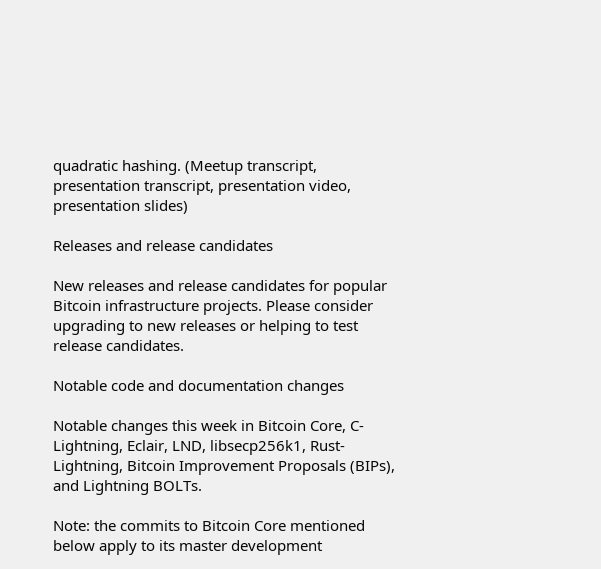quadratic hashing. (Meetup transcript, presentation transcript, presentation video, presentation slides)

Releases and release candidates

New releases and release candidates for popular Bitcoin infrastructure projects. Please consider upgrading to new releases or helping to test release candidates.

Notable code and documentation changes

Notable changes this week in Bitcoin Core, C-Lightning, Eclair, LND, libsecp256k1, Rust-Lightning, Bitcoin Improvement Proposals (BIPs), and Lightning BOLTs.

Note: the commits to Bitcoin Core mentioned below apply to its master development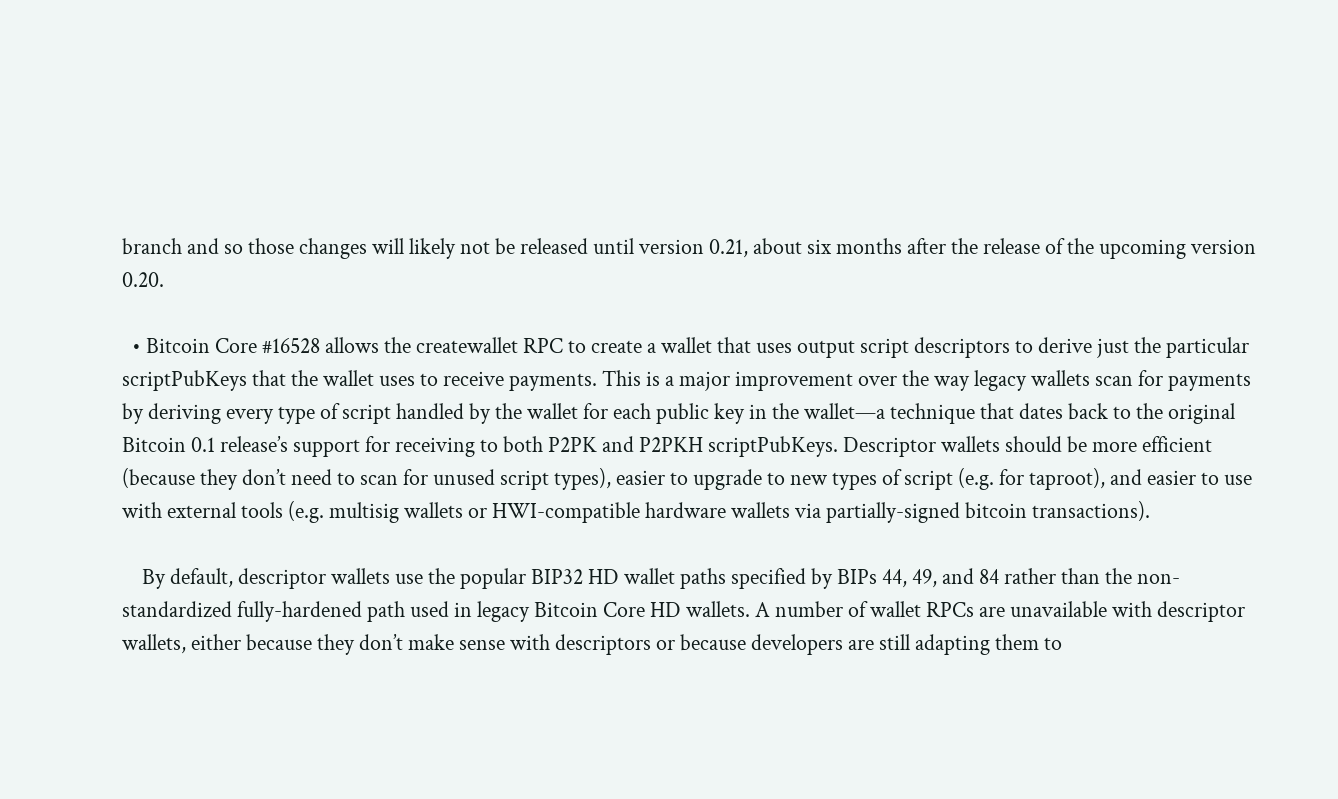branch and so those changes will likely not be released until version 0.21, about six months after the release of the upcoming version 0.20.

  • Bitcoin Core #16528 allows the createwallet RPC to create a wallet that uses output script descriptors to derive just the particular scriptPubKeys that the wallet uses to receive payments. This is a major improvement over the way legacy wallets scan for payments by deriving every type of script handled by the wallet for each public key in the wallet—a technique that dates back to the original Bitcoin 0.1 release’s support for receiving to both P2PK and P2PKH scriptPubKeys. Descriptor wallets should be more efficient (because they don’t need to scan for unused script types), easier to upgrade to new types of script (e.g. for taproot), and easier to use with external tools (e.g. multisig wallets or HWI-compatible hardware wallets via partially-signed bitcoin transactions).

    By default, descriptor wallets use the popular BIP32 HD wallet paths specified by BIPs 44, 49, and 84 rather than the non-standardized fully-hardened path used in legacy Bitcoin Core HD wallets. A number of wallet RPCs are unavailable with descriptor wallets, either because they don’t make sense with descriptors or because developers are still adapting them to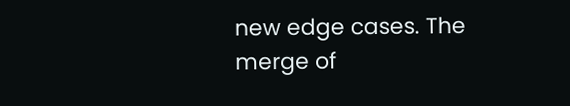new edge cases. The merge of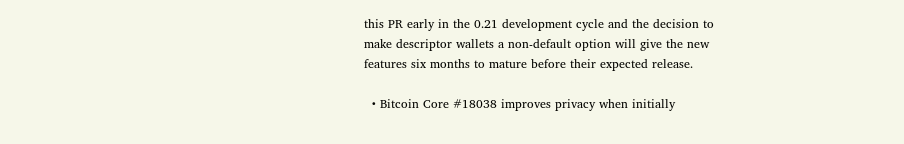this PR early in the 0.21 development cycle and the decision to make descriptor wallets a non-default option will give the new features six months to mature before their expected release.

  • Bitcoin Core #18038 improves privacy when initially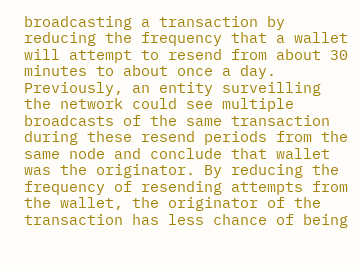broadcasting a transaction by reducing the frequency that a wallet will attempt to resend from about 30 minutes to about once a day. Previously, an entity surveilling the network could see multiple broadcasts of the same transaction during these resend periods from the same node and conclude that wallet was the originator. By reducing the frequency of resending attempts from the wallet, the originator of the transaction has less chance of being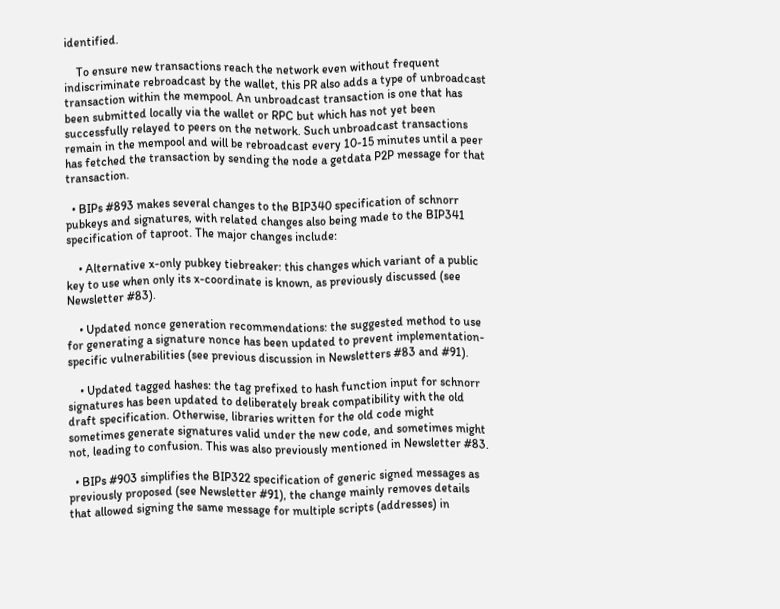identified.

    To ensure new transactions reach the network even without frequent indiscriminate rebroadcast by the wallet, this PR also adds a type of unbroadcast transaction within the mempool. An unbroadcast transaction is one that has been submitted locally via the wallet or RPC but which has not yet been successfully relayed to peers on the network. Such unbroadcast transactions remain in the mempool and will be rebroadcast every 10-15 minutes until a peer has fetched the transaction by sending the node a getdata P2P message for that transaction.

  • BIPs #893 makes several changes to the BIP340 specification of schnorr pubkeys and signatures, with related changes also being made to the BIP341 specification of taproot. The major changes include:

    • Alternative x-only pubkey tiebreaker: this changes which variant of a public key to use when only its x-coordinate is known, as previously discussed (see Newsletter #83).

    • Updated nonce generation recommendations: the suggested method to use for generating a signature nonce has been updated to prevent implementation-specific vulnerabilities (see previous discussion in Newsletters #83 and #91).

    • Updated tagged hashes: the tag prefixed to hash function input for schnorr signatures has been updated to deliberately break compatibility with the old draft specification. Otherwise, libraries written for the old code might sometimes generate signatures valid under the new code, and sometimes might not, leading to confusion. This was also previously mentioned in Newsletter #83.

  • BIPs #903 simplifies the BIP322 specification of generic signed messages as previously proposed (see Newsletter #91), the change mainly removes details that allowed signing the same message for multiple scripts (addresses) in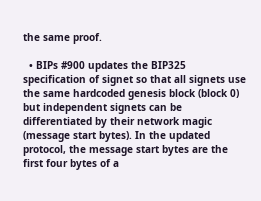the same proof.

  • BIPs #900 updates the BIP325 specification of signet so that all signets use the same hardcoded genesis block (block 0) but independent signets can be differentiated by their network magic (message start bytes). In the updated protocol, the message start bytes are the first four bytes of a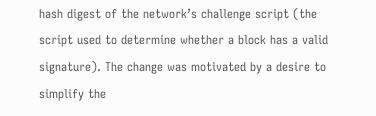hash digest of the network’s challenge script (the script used to determine whether a block has a valid signature). The change was motivated by a desire to simplify the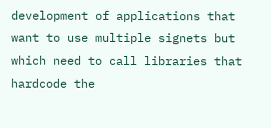development of applications that want to use multiple signets but which need to call libraries that hardcode the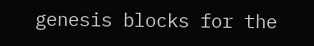genesis blocks for the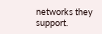networks they support.